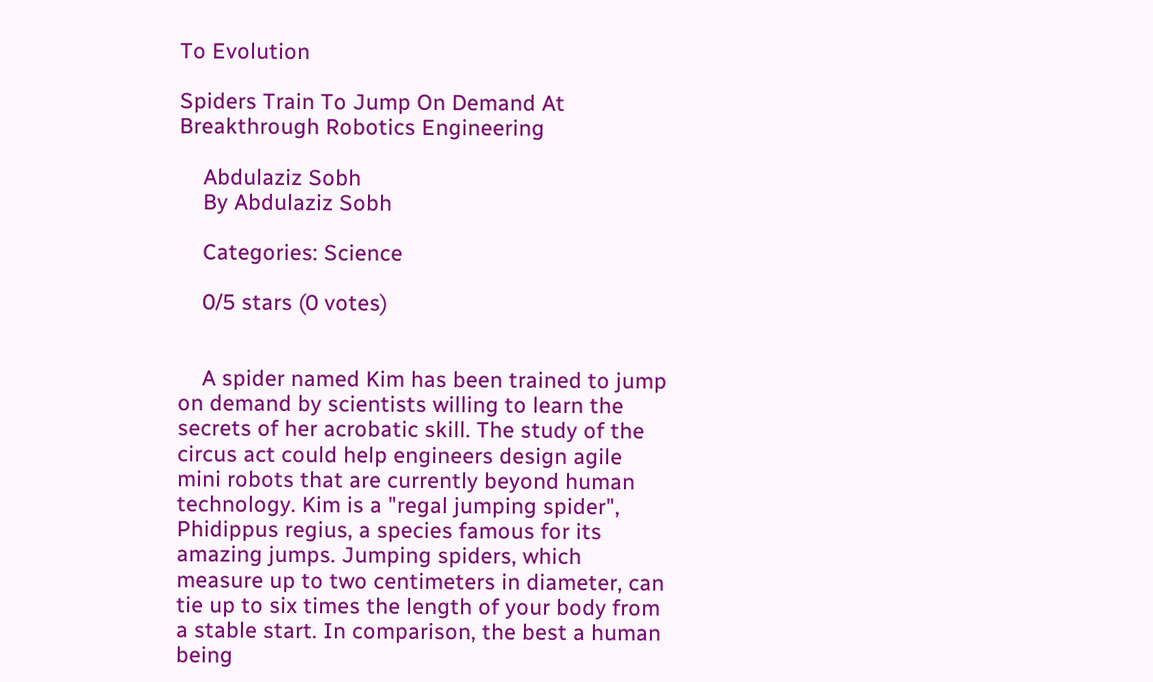To Evolution

Spiders Train To Jump On Demand At Breakthrough Robotics Engineering

    Abdulaziz Sobh
    By Abdulaziz Sobh

    Categories: Science

    0/5 stars (0 votes)


    A spider named Kim has been trained to jump on demand by scientists willing to learn the secrets of her acrobatic skill. The study of the circus act could help engineers design agile mini robots that are currently beyond human technology. Kim is a "regal jumping spider", Phidippus regius, a species famous for its amazing jumps. Jumping spiders, which measure up to two centimeters in diameter, can tie up to six times the length of your body from a stable start. In comparison, the best a human being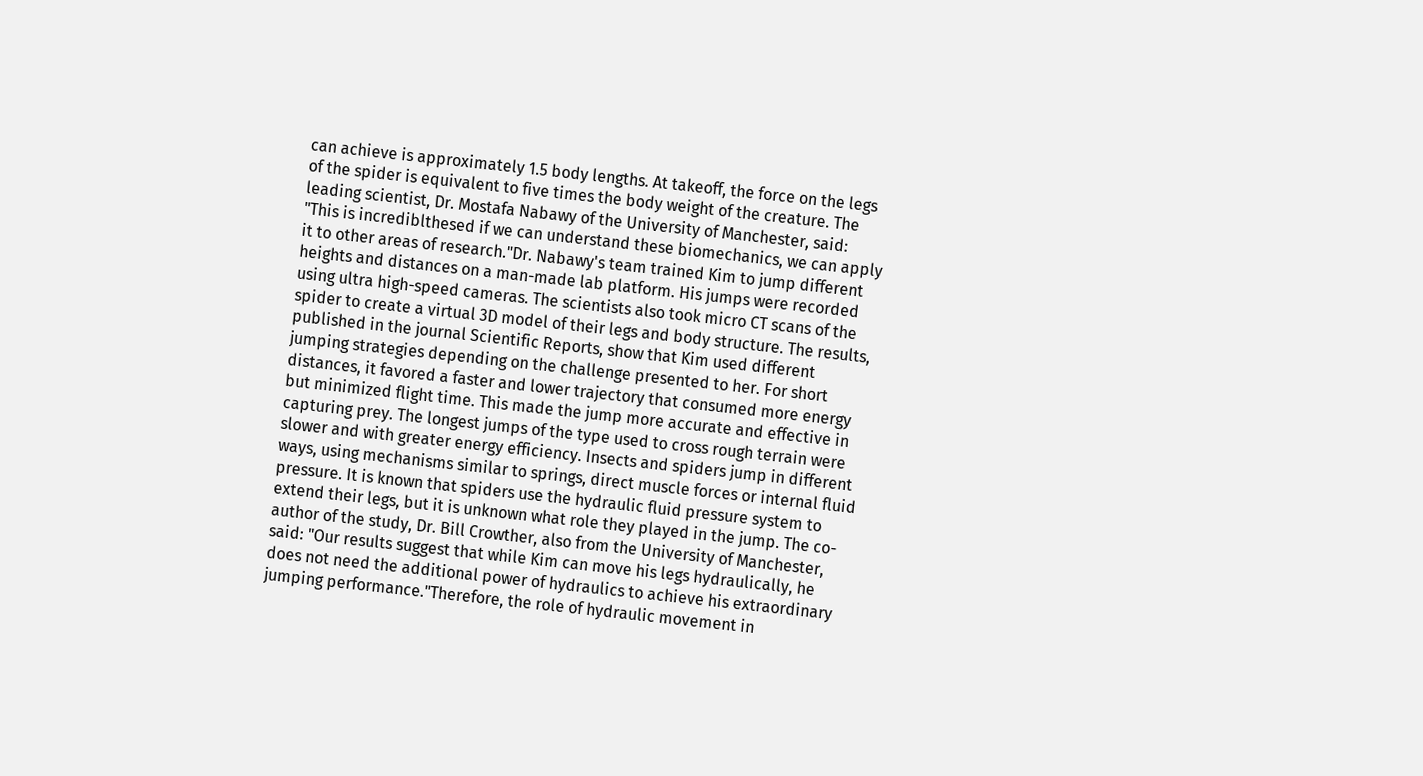can achieve is approximately 1.5 body lengths. At takeoff, the force on the legs of the spider is equivalent to five times the body weight of the creature. The leading scientist, Dr. Mostafa Nabawy of the University of Manchester, said: "This is incrediblthesed if we can understand these biomechanics, we can apply it to other areas of research."Dr. Nabawy's team trained Kim to jump different heights and distances on a man-made lab platform. His jumps were recorded using ultra high-speed cameras. The scientists also took micro CT scans of the spider to create a virtual 3D model of their legs and body structure. The results, published in the journal Scientific Reports, show that Kim used different jumping strategies depending on the challenge presented to her. For short distances, it favored a faster and lower trajectory that consumed more energy but minimized flight time. This made the jump more accurate and effective in capturing prey. The longest jumps of the type used to cross rough terrain were slower and with greater energy efficiency. Insects and spiders jump in different ways, using mechanisms similar to springs, direct muscle forces or internal fluid pressure. It is known that spiders use the hydraulic fluid pressure system to extend their legs, but it is unknown what role they played in the jump. The co-author of the study, Dr. Bill Crowther, also from the University of Manchester, said: "Our results suggest that while Kim can move his legs hydraulically, he does not need the additional power of hydraulics to achieve his extraordinary jumping performance."Therefore, the role of hydraulic movement in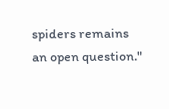spiders remains an open question."